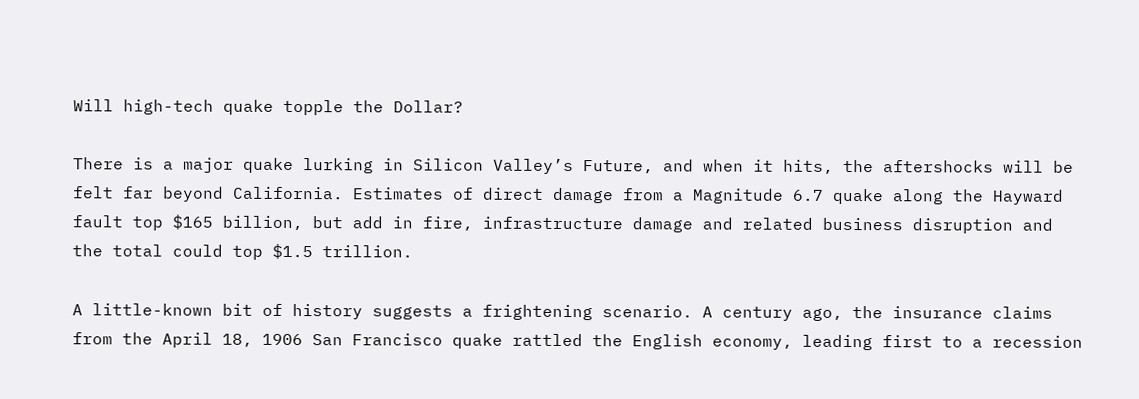Will high-tech quake topple the Dollar?

There is a major quake lurking in Silicon Valley’s Future, and when it hits, the aftershocks will be felt far beyond California. Estimates of direct damage from a Magnitude 6.7 quake along the Hayward fault top $165 billion, but add in fire, infrastructure damage and related business disruption and the total could top $1.5 trillion.

A little-known bit of history suggests a frightening scenario. A century ago, the insurance claims from the April 18, 1906 San Francisco quake rattled the English economy, leading first to a recession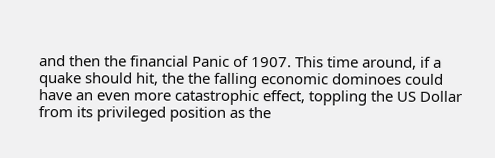and then the financial Panic of 1907. This time around, if a quake should hit, the the falling economic dominoes could have an even more catastrophic effect, toppling the US Dollar from its privileged position as the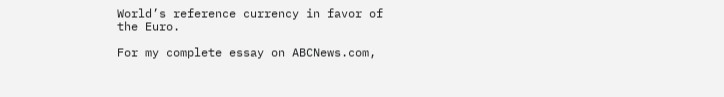World’s reference currency in favor of the Euro.

For my complete essay on ABCNews.com,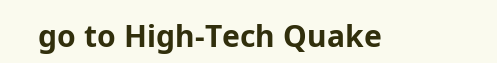go to High-Tech Quake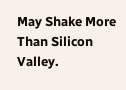May Shake More Than Silicon Valley.